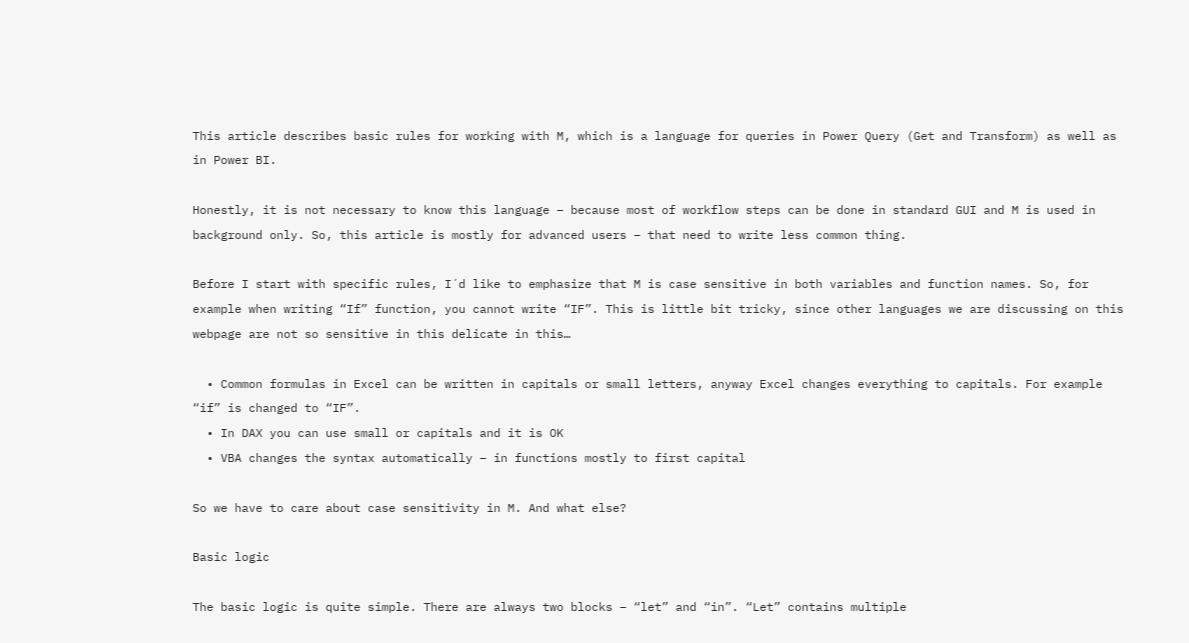This article describes basic rules for working with M, which is a language for queries in Power Query (Get and Transform) as well as in Power BI.

Honestly, it is not necessary to know this language – because most of workflow steps can be done in standard GUI and M is used in background only. So, this article is mostly for advanced users – that need to write less common thing.

Before I start with specific rules, I´d like to emphasize that M is case sensitive in both variables and function names. So, for example when writing “If” function, you cannot write “IF”. This is little bit tricky, since other languages we are discussing on this webpage are not so sensitive in this delicate in this…

  • Common formulas in Excel can be written in capitals or small letters, anyway Excel changes everything to capitals. For example “if” is changed to “IF”.
  • In DAX you can use small or capitals and it is OK
  • VBA changes the syntax automatically – in functions mostly to first capital

So we have to care about case sensitivity in M. And what else?

Basic logic

The basic logic is quite simple. There are always two blocks – “let” and “in”. “Let” contains multiple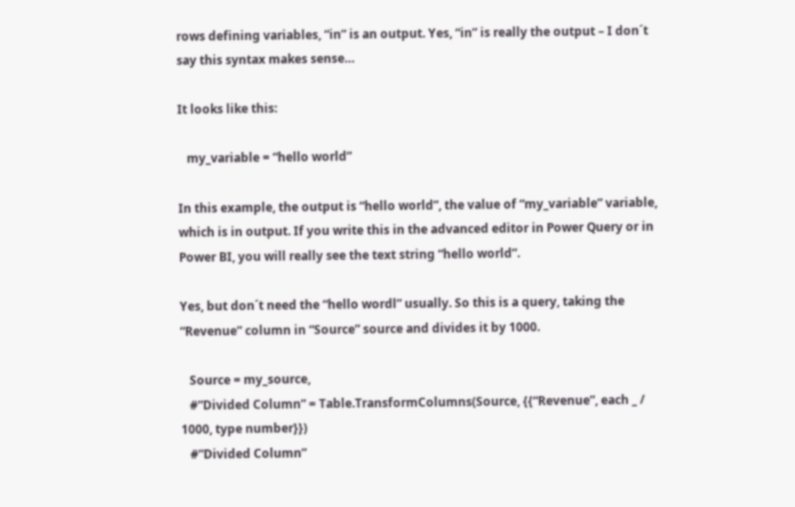rows defining variables, “in” is an output. Yes, “in” is really the output – I don´t say this syntax makes sense…

It looks like this:

   my_variable = “hello world”

In this example, the output is “hello world”, the value of “my_variable” variable, which is in output. If you write this in the advanced editor in Power Query or in Power BI, you will really see the text string “hello world”.

Yes, but don´t need the “hello wordl” usually. So this is a query, taking the “Revenue” column in “Source” source and divides it by 1000.

   Source = my_source,
   #”Divided Column” = Table.TransformColumns(Source, {{“Revenue”, each _ / 1000, type number}})
   #”Divided Column”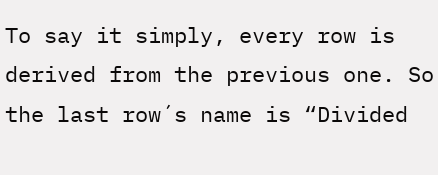To say it simply, every row is derived from the previous one. So the last row´s name is “Divided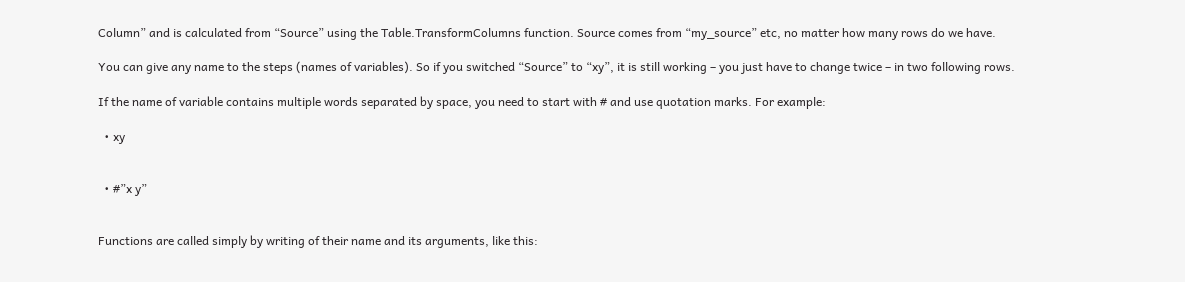Column” and is calculated from “Source” using the Table.TransformColumns function. Source comes from “my_source” etc, no matter how many rows do we have.

You can give any name to the steps (names of variables). So if you switched “Source” to “xy”, it is still working – you just have to change twice – in two following rows.

If the name of variable contains multiple words separated by space, you need to start with # and use quotation marks. For example:

  • xy


  • #”x y”


Functions are called simply by writing of their name and its arguments, like this: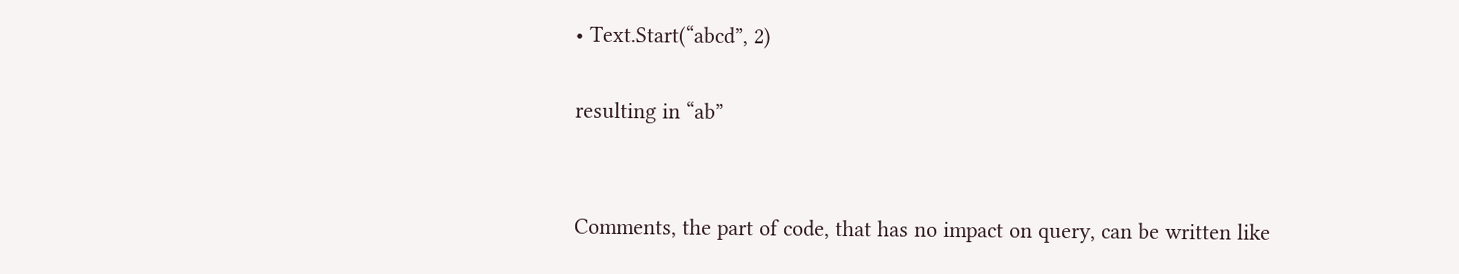• Text.Start(“abcd”, 2)

resulting in “ab”


Comments, the part of code, that has no impact on query, can be written like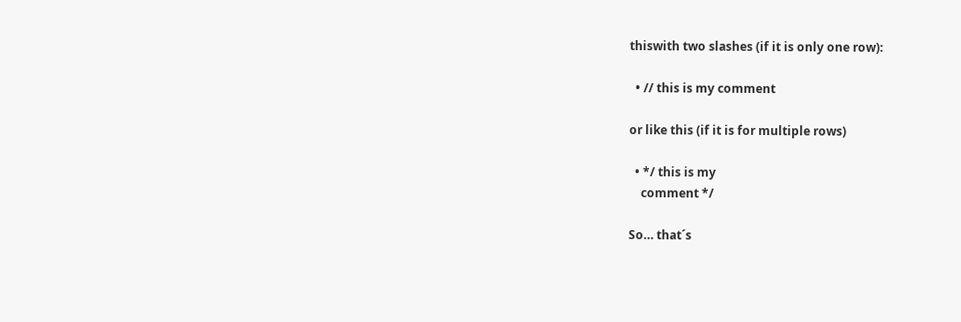thiswith two slashes (if it is only one row):

  • // this is my comment

or like this (if it is for multiple rows)

  • */ this is my
    comment */

So… that´s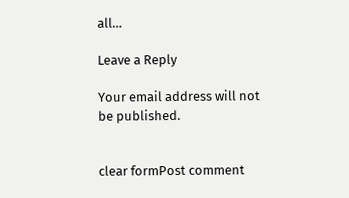all…

Leave a Reply

Your email address will not be published.


clear formPost comment